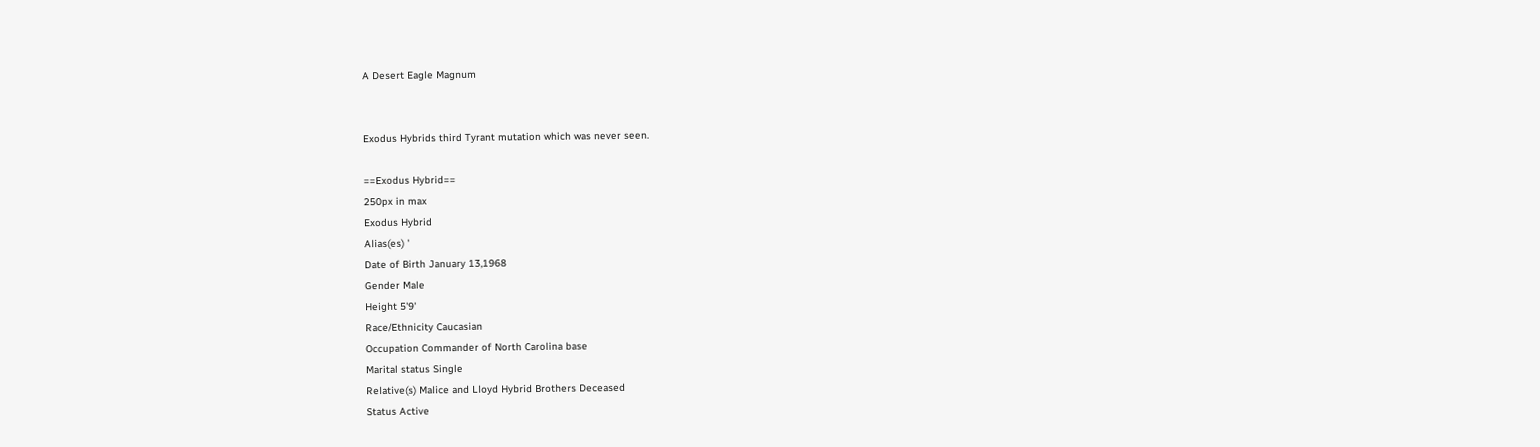A Desert Eagle Magnum


Exodus Hybrids third Tyrant mutation which was never seen.

==Exodus Hybrid==
250px in max
Exodus Hybrid
Alias(es) '
Date of Birth January 13,1968
Gender Male
Height 5'9'
Race/Ethnicity Caucasian
Occupation Commander of North Carolina base
Marital status Single
Relative(s) Malice and Lloyd Hybrid Brothers Deceased
Status Active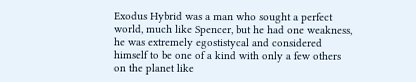Exodus Hybrid was a man who sought a perfect world, much like Spencer, but he had one weakness, he was extremely egostistycal and considered himself to be one of a kind with only a few others on the planet like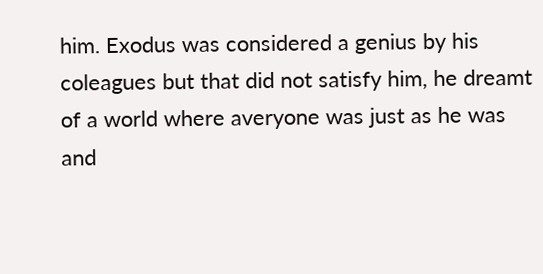him. Exodus was considered a genius by his coleagues but that did not satisfy him, he dreamt of a world where averyone was just as he was and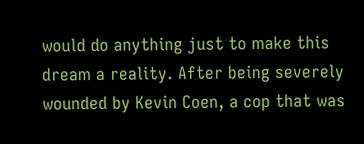would do anything just to make this dream a reality. After being severely wounded by Kevin Coen, a cop that was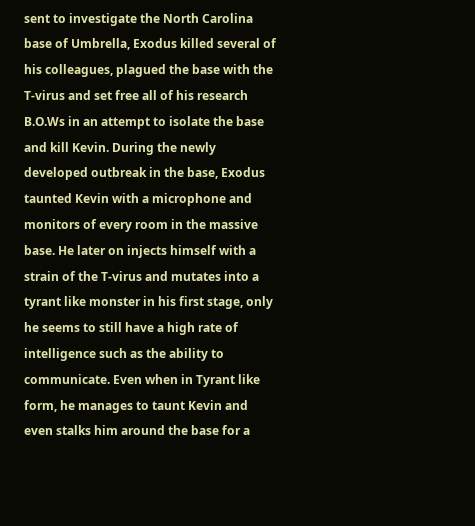sent to investigate the North Carolina base of Umbrella, Exodus killed several of his colleagues, plagued the base with the T-virus and set free all of his research B.O.Ws in an attempt to isolate the base and kill Kevin. During the newly developed outbreak in the base, Exodus taunted Kevin with a microphone and monitors of every room in the massive base. He later on injects himself with a strain of the T-virus and mutates into a tyrant like monster in his first stage, only he seems to still have a high rate of intelligence such as the ability to communicate. Even when in Tyrant like form, he manages to taunt Kevin and even stalks him around the base for a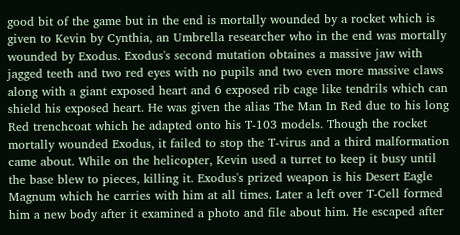good bit of the game but in the end is mortally wounded by a rocket which is given to Kevin by Cynthia, an Umbrella researcher who in the end was mortally wounded by Exodus. Exodus's second mutation obtaines a massive jaw with jagged teeth and two red eyes with no pupils and two even more massive claws along with a giant exposed heart and 6 exposed rib cage like tendrils which can shield his exposed heart. He was given the alias The Man In Red due to his long Red trenchcoat which he adapted onto his T-103 models. Though the rocket mortally wounded Exodus, it failed to stop the T-virus and a third malformation came about. While on the helicopter, Kevin used a turret to keep it busy until the base blew to pieces, killing it. Exodus's prized weapon is his Desert Eagle Magnum which he carries with him at all times. Later a left over T-Cell formed him a new body after it examined a photo and file about him. He escaped after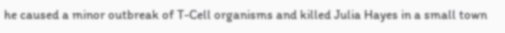he caused a minor outbreak of T-Cell organisms and killed Julia Hayes in a small town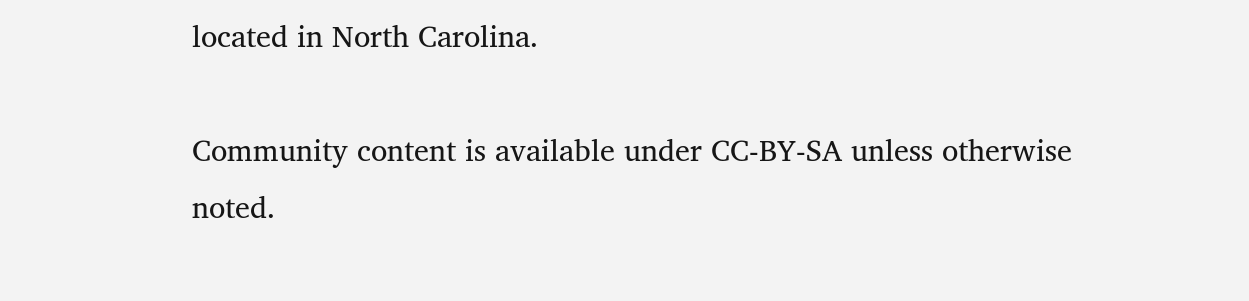located in North Carolina.

Community content is available under CC-BY-SA unless otherwise noted.